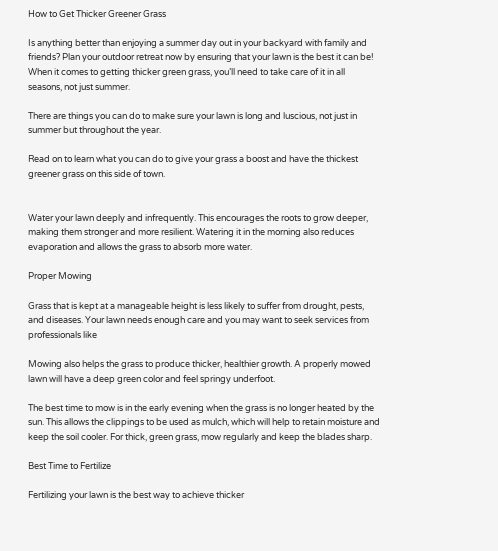How to Get Thicker Greener Grass

Is anything better than enjoying a summer day out in your backyard with family and friends? Plan your outdoor retreat now by ensuring that your lawn is the best it can be! When it comes to getting thicker green grass, you’ll need to take care of it in all seasons, not just summer.

There are things you can do to make sure your lawn is long and luscious, not just in summer but throughout the year.

Read on to learn what you can do to give your grass a boost and have the thickest greener grass on this side of town.


Water your lawn deeply and infrequently. This encourages the roots to grow deeper, making them stronger and more resilient. Watering it in the morning also reduces evaporation and allows the grass to absorb more water.

Proper Mowing

Grass that is kept at a manageable height is less likely to suffer from drought, pests, and diseases. Your lawn needs enough care and you may want to seek services from professionals like

Mowing also helps the grass to produce thicker, healthier growth. A properly mowed lawn will have a deep green color and feel springy underfoot.

The best time to mow is in the early evening when the grass is no longer heated by the sun. This allows the clippings to be used as mulch, which will help to retain moisture and keep the soil cooler. For thick, green grass, mow regularly and keep the blades sharp.

Best Time to Fertilize

Fertilizing your lawn is the best way to achieve thicker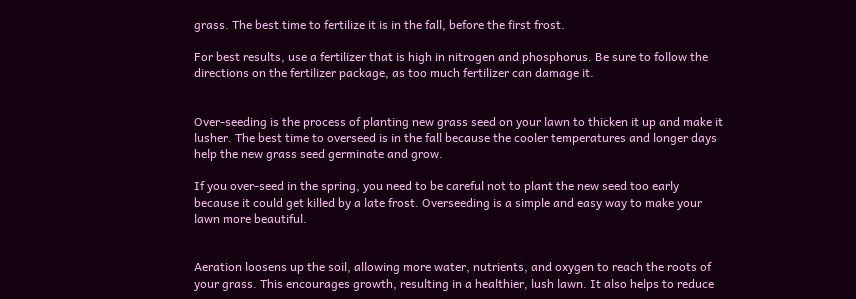grass. The best time to fertilize it is in the fall, before the first frost.

For best results, use a fertilizer that is high in nitrogen and phosphorus. Be sure to follow the directions on the fertilizer package, as too much fertilizer can damage it.


Over-seeding is the process of planting new grass seed on your lawn to thicken it up and make it lusher. The best time to overseed is in the fall because the cooler temperatures and longer days help the new grass seed germinate and grow.

If you over-seed in the spring, you need to be careful not to plant the new seed too early because it could get killed by a late frost. Overseeding is a simple and easy way to make your lawn more beautiful.


Aeration loosens up the soil, allowing more water, nutrients, and oxygen to reach the roots of your grass. This encourages growth, resulting in a healthier, lush lawn. It also helps to reduce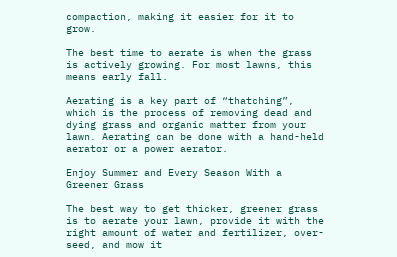compaction, making it easier for it to grow.

The best time to aerate is when the grass is actively growing. For most lawns, this means early fall.

Aerating is a key part of “thatching”, which is the process of removing dead and dying grass and organic matter from your lawn. Aerating can be done with a hand-held aerator or a power aerator.

Enjoy Summer and Every Season With a Greener Grass

The best way to get thicker, greener grass is to aerate your lawn, provide it with the right amount of water and fertilizer, over-seed, and mow it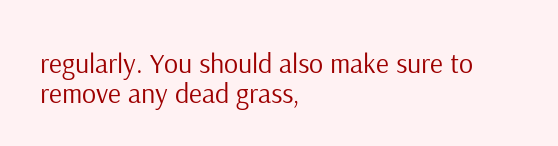regularly. You should also make sure to remove any dead grass,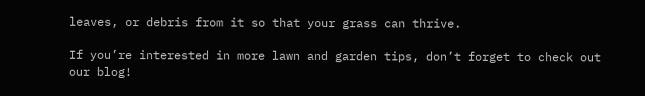leaves, or debris from it so that your grass can thrive.

If you’re interested in more lawn and garden tips, don’t forget to check out our blog!